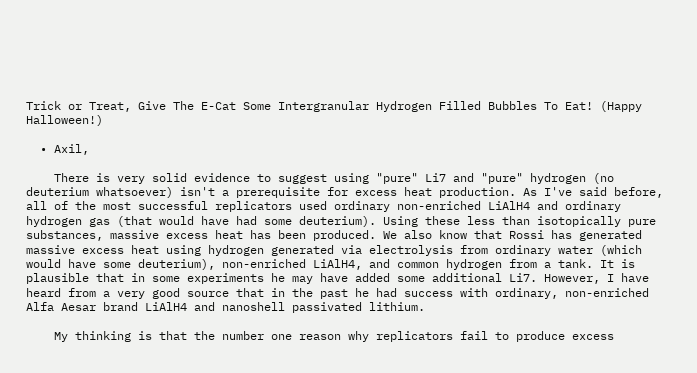Trick or Treat, Give The E-Cat Some Intergranular Hydrogen Filled Bubbles To Eat! (Happy Halloween!)

  • Axil,

    There is very solid evidence to suggest using "pure" Li7 and "pure" hydrogen (no deuterium whatsoever) isn't a prerequisite for excess heat production. As I've said before, all of the most successful replicators used ordinary non-enriched LiAlH4 and ordinary hydrogen gas (that would have had some deuterium). Using these less than isotopically pure substances, massive excess heat has been produced. We also know that Rossi has generated massive excess heat using hydrogen generated via electrolysis from ordinary water (which would have some deuterium), non-enriched LiAlH4, and common hydrogen from a tank. It is plausible that in some experiments he may have added some additional Li7. However, I have heard from a very good source that in the past he had success with ordinary, non-enriched Alfa Aesar brand LiAlH4 and nanoshell passivated lithium.

    My thinking is that the number one reason why replicators fail to produce excess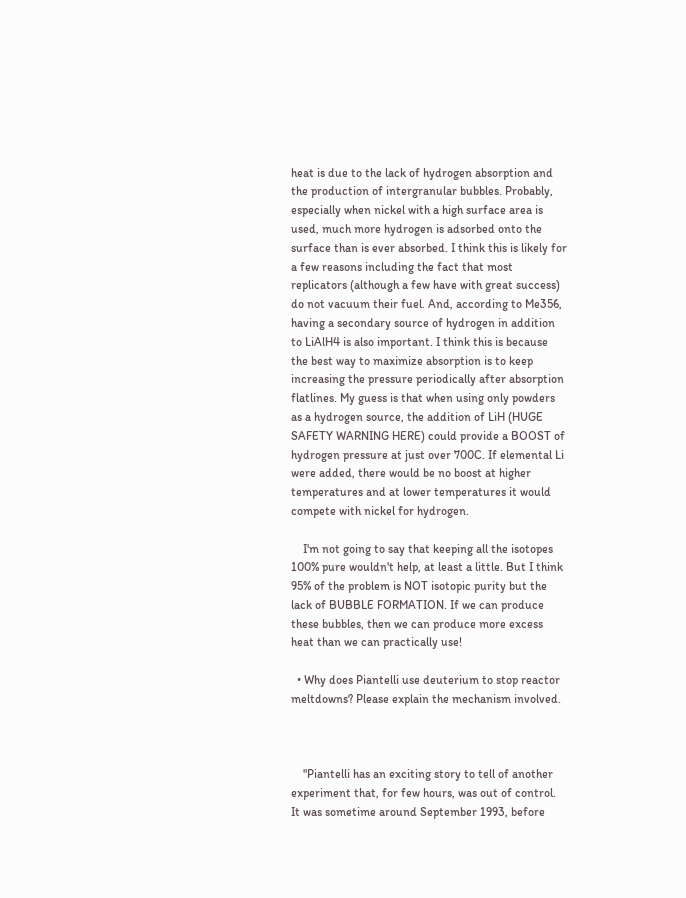heat is due to the lack of hydrogen absorption and the production of intergranular bubbles. Probably, especially when nickel with a high surface area is used, much more hydrogen is adsorbed onto the surface than is ever absorbed. I think this is likely for a few reasons including the fact that most replicators (although a few have with great success) do not vacuum their fuel. And, according to Me356, having a secondary source of hydrogen in addition to LiAlH4 is also important. I think this is because the best way to maximize absorption is to keep increasing the pressure periodically after absorption flatlines. My guess is that when using only powders as a hydrogen source, the addition of LiH (HUGE SAFETY WARNING HERE) could provide a BOOST of hydrogen pressure at just over 700C. If elemental Li were added, there would be no boost at higher temperatures and at lower temperatures it would compete with nickel for hydrogen.

    I'm not going to say that keeping all the isotopes 100% pure wouldn't help, at least a little. But I think 95% of the problem is NOT isotopic purity but the lack of BUBBLE FORMATION. If we can produce these bubbles, then we can produce more excess heat than we can practically use!

  • Why does Piantelli use deuterium to stop reactor meltdowns? Please explain the mechanism involved.



    "Piantelli has an exciting story to tell of another experiment that, for few hours, was out of control. It was sometime around September 1993, before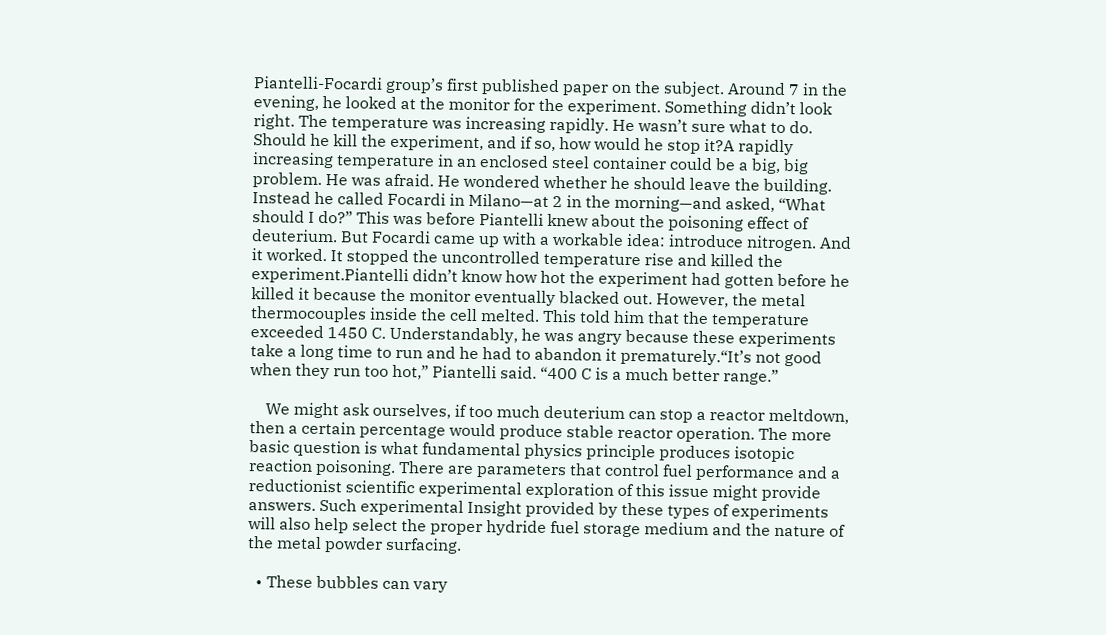Piantelli-Focardi group’s first published paper on the subject. Around 7 in the evening, he looked at the monitor for the experiment. Something didn’t look right. The temperature was increasing rapidly. He wasn’t sure what to do. Should he kill the experiment, and if so, how would he stop it?A rapidly increasing temperature in an enclosed steel container could be a big, big problem. He was afraid. He wondered whether he should leave the building. Instead he called Focardi in Milano—at 2 in the morning—and asked, “What should I do?” This was before Piantelli knew about the poisoning effect of deuterium. But Focardi came up with a workable idea: introduce nitrogen. And it worked. It stopped the uncontrolled temperature rise and killed the experiment.Piantelli didn’t know how hot the experiment had gotten before he killed it because the monitor eventually blacked out. However, the metal thermocouples inside the cell melted. This told him that the temperature exceeded 1450 C. Understandably, he was angry because these experiments take a long time to run and he had to abandon it prematurely.“It’s not good when they run too hot,” Piantelli said. “400 C is a much better range.”

    We might ask ourselves, if too much deuterium can stop a reactor meltdown, then a certain percentage would produce stable reactor operation. The more basic question is what fundamental physics principle produces isotopic reaction poisoning. There are parameters that control fuel performance and a reductionist scientific experimental exploration of this issue might provide answers. Such experimental Insight provided by these types of experiments will also help select the proper hydride fuel storage medium and the nature of the metal powder surfacing.

  • These bubbles can vary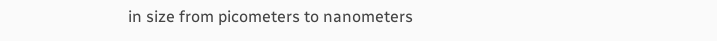in size from picometers to nanometers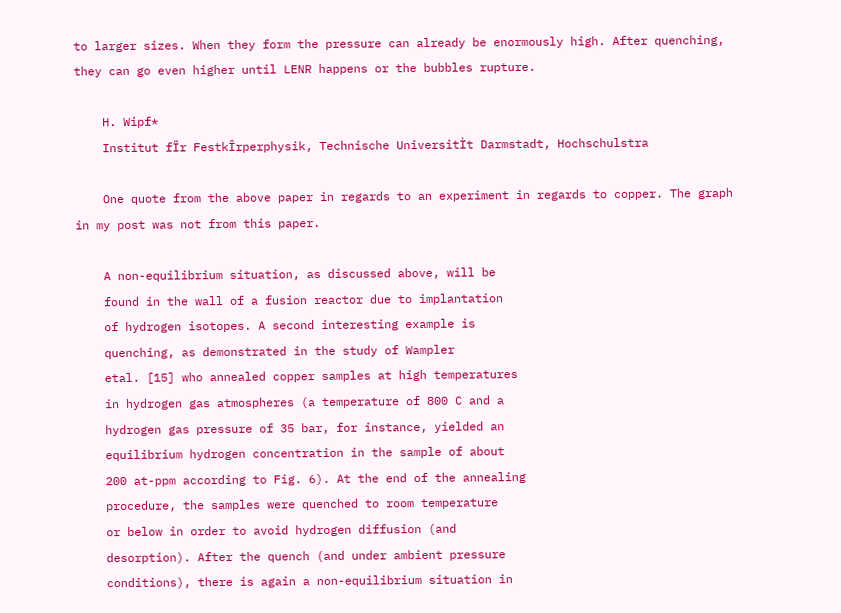to larger sizes. When they form the pressure can already be enormously high. After quenching, they can go even higher until LENR happens or the bubbles rupture.

    H. Wipf*
    Institut fÏr FestkÎrperphysik, Technische UniversitÌt Darmstadt, Hochschulstra

    One quote from the above paper in regards to an experiment in regards to copper. The graph in my post was not from this paper.

    A non-equilibrium situation, as discussed above, will be
    found in the wall of a fusion reactor due to implantation
    of hydrogen isotopes. A second interesting example is
    quenching, as demonstrated in the study of Wampler
    etal. [15] who annealed copper samples at high temperatures
    in hydrogen gas atmospheres (a temperature of 800 C and a
    hydrogen gas pressure of 35 bar, for instance, yielded an
    equilibrium hydrogen concentration in the sample of about
    200 at-ppm according to Fig. 6). At the end of the annealing
    procedure, the samples were quenched to room temperature
    or below in order to avoid hydrogen diffusion (and
    desorption). After the quench (and under ambient pressure
    conditions), there is again a non-equilibrium situation in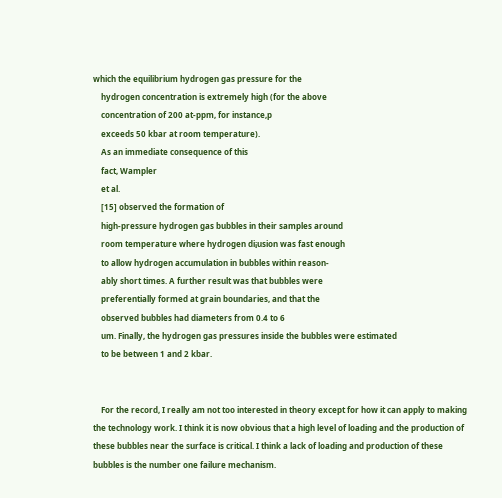which the equilibrium hydrogen gas pressure for the
    hydrogen concentration is extremely high (for the above
    concentration of 200 at-ppm, for instance,p
    exceeds 50 kbar at room temperature).
    As an immediate consequence of this
    fact, Wampler
    et al.
    [15] observed the formation of
    high-pressure hydrogen gas bubbles in their samples around
    room temperature where hydrogen di¡usion was fast enough
    to allow hydrogen accumulation in bubbles within reason-
    ably short times. A further result was that bubbles were
    preferentially formed at grain boundaries, and that the
    observed bubbles had diameters from 0.4 to 6
    um. Finally, the hydrogen gas pressures inside the bubbles were estimated
    to be between 1 and 2 kbar.


    For the record, I really am not too interested in theory except for how it can apply to making the technology work. I think it is now obvious that a high level of loading and the production of these bubbles near the surface is critical. I think a lack of loading and production of these bubbles is the number one failure mechanism.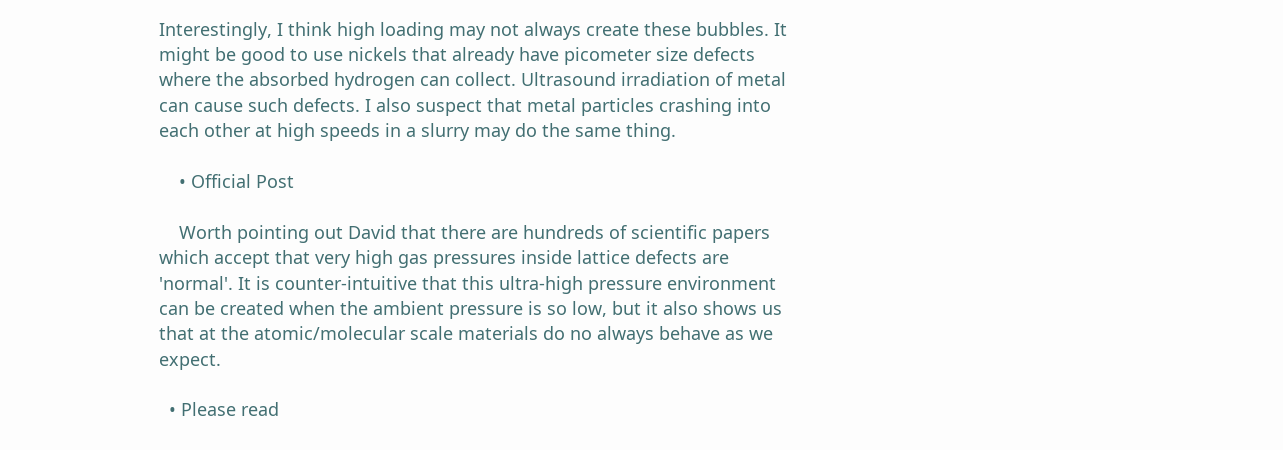Interestingly, I think high loading may not always create these bubbles. It might be good to use nickels that already have picometer size defects where the absorbed hydrogen can collect. Ultrasound irradiation of metal can cause such defects. I also suspect that metal particles crashing into each other at high speeds in a slurry may do the same thing.

    • Official Post

    Worth pointing out David that there are hundreds of scientific papers which accept that very high gas pressures inside lattice defects are 'normal'. It is counter-intuitive that this ultra-high pressure environment can be created when the ambient pressure is so low, but it also shows us that at the atomic/molecular scale materials do no always behave as we expect.

  • Please read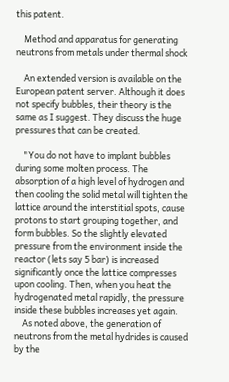this patent.

    Method and apparatus for generating neutrons from metals under thermal shock

    An extended version is available on the European patent server. Although it does not specify bubbles, their theory is the same as I suggest. They discuss the huge pressures that can be created.

    "You do not have to implant bubbles during some molten process. The absorption of a high level of hydrogen and then cooling the solid metal will tighten the lattice around the interstitial spots, cause protons to start grouping together, and form bubbles. So the slightly elevated pressure from the environment inside the reactor (lets say 5 bar) is increased significantly once the lattice compresses upon cooling. Then, when you heat the hydrogenated metal rapidly, the pressure inside these bubbles increases yet again.
    As noted above, the generation of neutrons from the metal hydrides is caused by the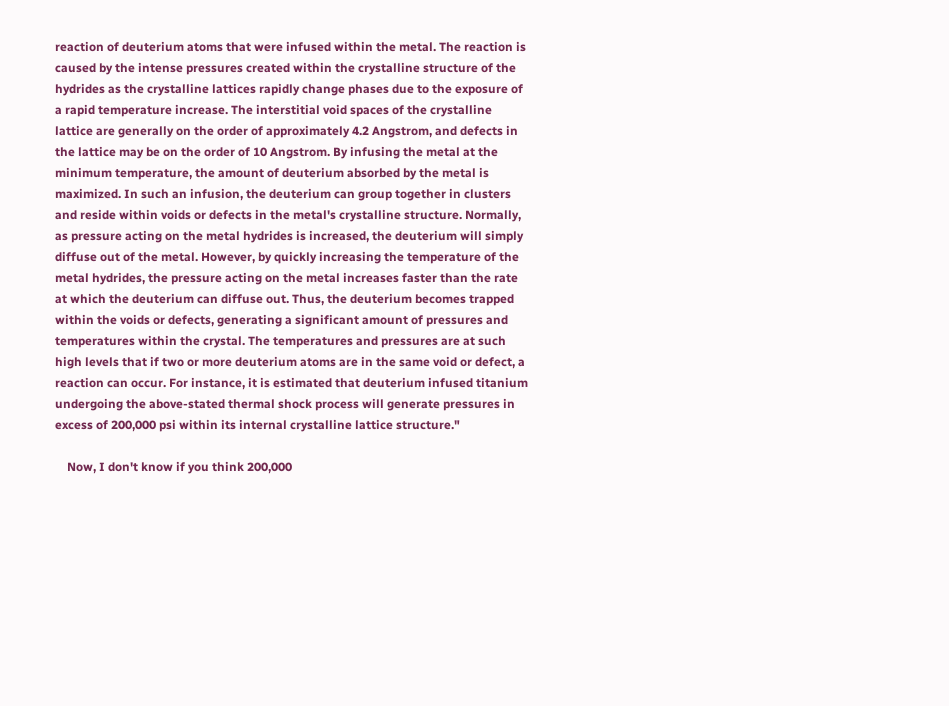reaction of deuterium atoms that were infused within the metal. The reaction is caused by the intense pressures created within the crystalline structure of the hydrides as the crystalline lattices rapidly change phases due to the exposure of a rapid temperature increase. The interstitial void spaces of the crystalline lattice are generally on the order of approximately 4.2 Angstrom, and defects in the lattice may be on the order of 10 Angstrom. By infusing the metal at the minimum temperature, the amount of deuterium absorbed by the metal is maximized. In such an infusion, the deuterium can group together in clusters and reside within voids or defects in the metal's crystalline structure. Normally, as pressure acting on the metal hydrides is increased, the deuterium will simply diffuse out of the metal. However, by quickly increasing the temperature of the metal hydrides, the pressure acting on the metal increases faster than the rate at which the deuterium can diffuse out. Thus, the deuterium becomes trapped within the voids or defects, generating a significant amount of pressures and temperatures within the crystal. The temperatures and pressures are at such high levels that if two or more deuterium atoms are in the same void or defect, a reaction can occur. For instance, it is estimated that deuterium infused titanium undergoing the above-stated thermal shock process will generate pressures in excess of 200,000 psi within its internal crystalline lattice structure."

    Now, I don't know if you think 200,000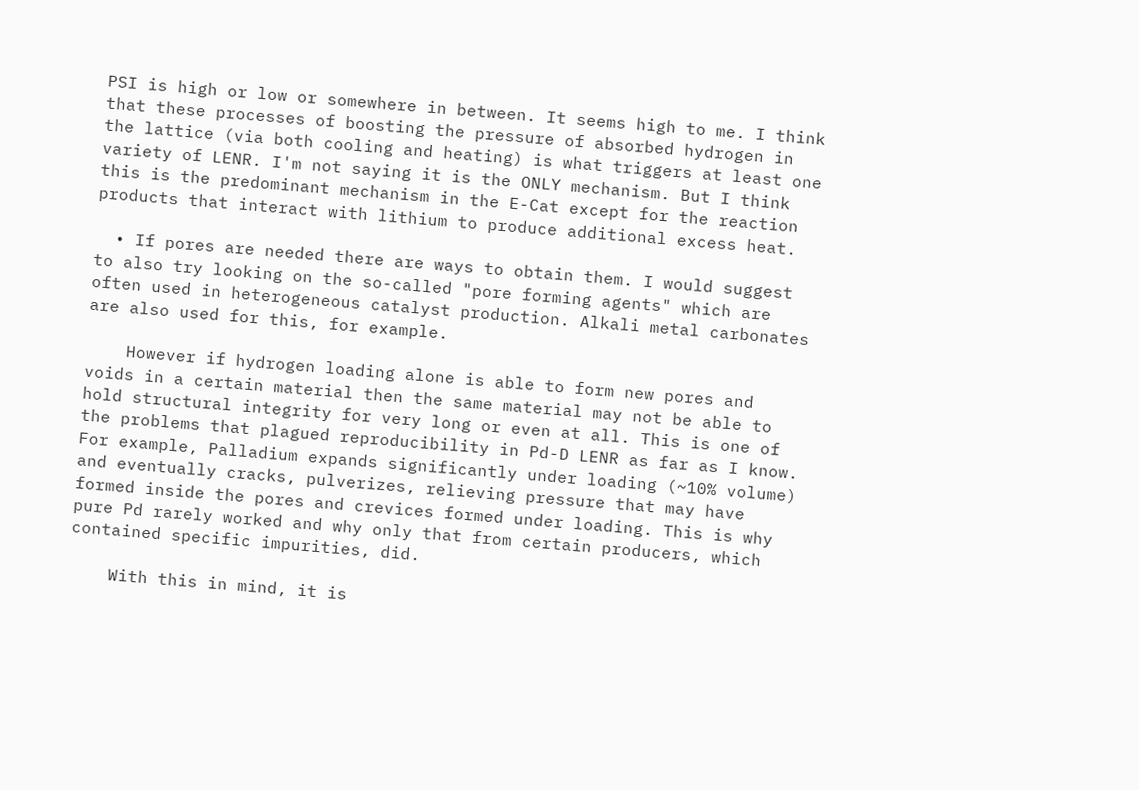PSI is high or low or somewhere in between. It seems high to me. I think that these processes of boosting the pressure of absorbed hydrogen in the lattice (via both cooling and heating) is what triggers at least one variety of LENR. I'm not saying it is the ONLY mechanism. But I think this is the predominant mechanism in the E-Cat except for the reaction products that interact with lithium to produce additional excess heat.

  • If pores are needed there are ways to obtain them. I would suggest to also try looking on the so-called "pore forming agents" which are often used in heterogeneous catalyst production. Alkali metal carbonates are also used for this, for example.

    However if hydrogen loading alone is able to form new pores and voids in a certain material then the same material may not be able to hold structural integrity for very long or even at all. This is one of the problems that plagued reproducibility in Pd-D LENR as far as I know. For example, Palladium expands significantly under loading (~10% volume) and eventually cracks, pulverizes, relieving pressure that may have formed inside the pores and crevices formed under loading. This is why pure Pd rarely worked and why only that from certain producers, which contained specific impurities, did.

    With this in mind, it is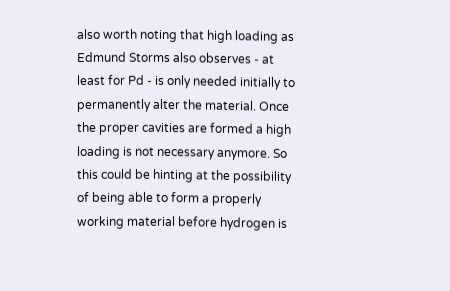also worth noting that high loading as Edmund Storms also observes - at least for Pd - is only needed initially to permanently alter the material. Once the proper cavities are formed a high loading is not necessary anymore. So this could be hinting at the possibility of being able to form a properly working material before hydrogen is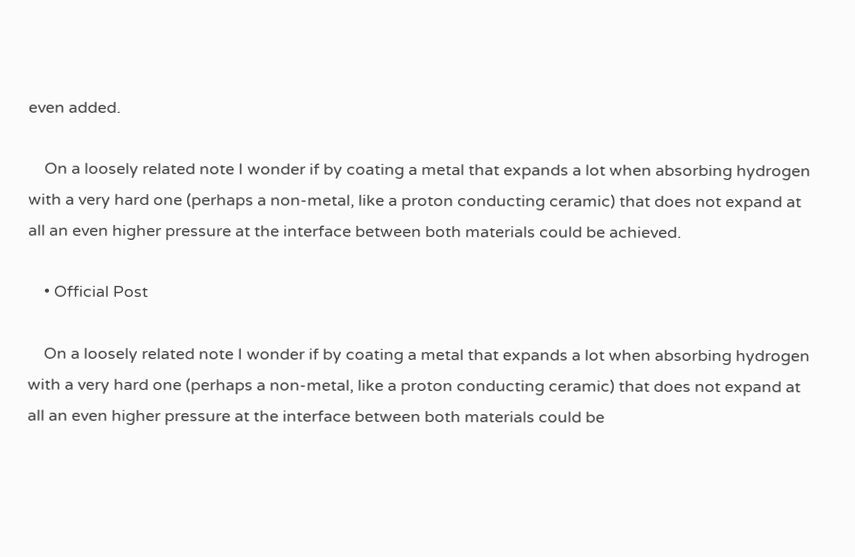even added.

    On a loosely related note I wonder if by coating a metal that expands a lot when absorbing hydrogen with a very hard one (perhaps a non-metal, like a proton conducting ceramic) that does not expand at all an even higher pressure at the interface between both materials could be achieved.

    • Official Post

    On a loosely related note I wonder if by coating a metal that expands a lot when absorbing hydrogen with a very hard one (perhaps a non-metal, like a proton conducting ceramic) that does not expand at all an even higher pressure at the interface between both materials could be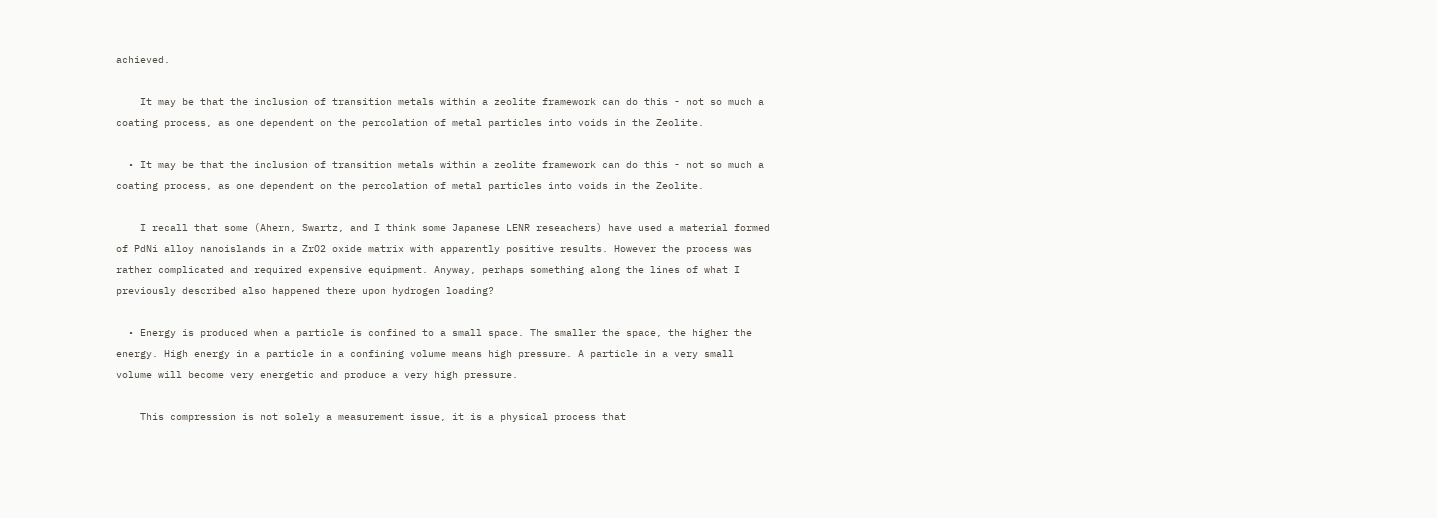achieved.

    It may be that the inclusion of transition metals within a zeolite framework can do this - not so much a coating process, as one dependent on the percolation of metal particles into voids in the Zeolite.

  • It may be that the inclusion of transition metals within a zeolite framework can do this - not so much a coating process, as one dependent on the percolation of metal particles into voids in the Zeolite.

    I recall that some (Ahern, Swartz, and I think some Japanese LENR reseachers) have used a material formed of PdNi alloy nanoislands in a ZrO2 oxide matrix with apparently positive results. However the process was rather complicated and required expensive equipment. Anyway, perhaps something along the lines of what I previously described also happened there upon hydrogen loading?

  • Energy is produced when a particle is confined to a small space. The smaller the space, the higher the energy. High energy in a particle in a confining volume means high pressure. A particle in a very small volume will become very energetic and produce a very high pressure.

    This compression is not solely a measurement issue, it is a physical process that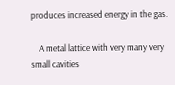produces increased energy in the gas.

    A metal lattice with very many very small cavities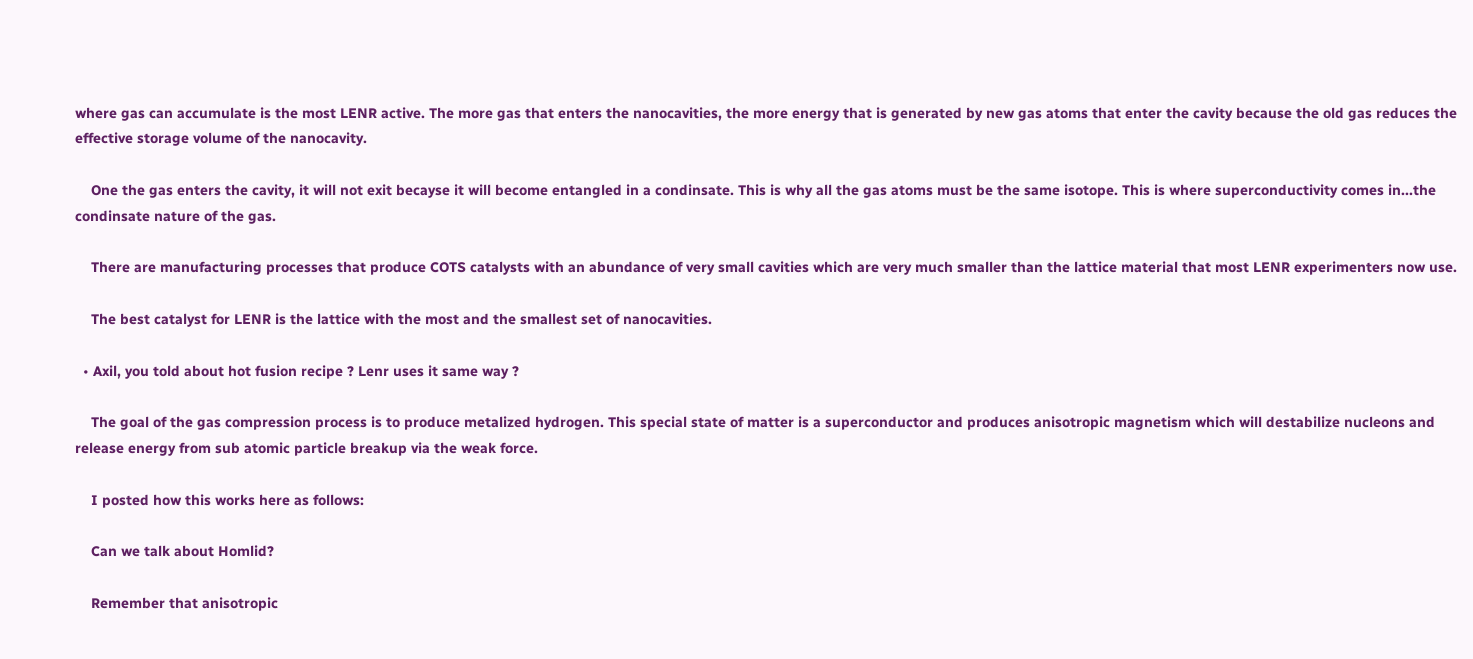where gas can accumulate is the most LENR active. The more gas that enters the nanocavities, the more energy that is generated by new gas atoms that enter the cavity because the old gas reduces the effective storage volume of the nanocavity.

    One the gas enters the cavity, it will not exit becayse it will become entangled in a condinsate. This is why all the gas atoms must be the same isotope. This is where superconductivity comes in...the condinsate nature of the gas.

    There are manufacturing processes that produce COTS catalysts with an abundance of very small cavities which are very much smaller than the lattice material that most LENR experimenters now use.

    The best catalyst for LENR is the lattice with the most and the smallest set of nanocavities.

  • Axil, you told about hot fusion recipe ? Lenr uses it same way ?

    The goal of the gas compression process is to produce metalized hydrogen. This special state of matter is a superconductor and produces anisotropic magnetism which will destabilize nucleons and release energy from sub atomic particle breakup via the weak force.

    I posted how this works here as follows:

    Can we talk about Homlid?

    Remember that anisotropic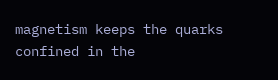magnetism keeps the quarks confined in the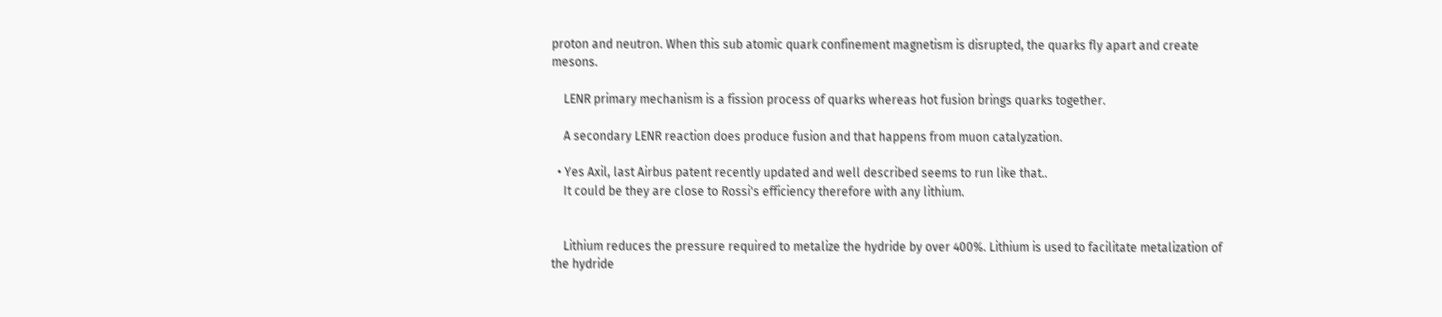proton and neutron. When this sub atomic quark confinement magnetism is disrupted, the quarks fly apart and create mesons.

    LENR primary mechanism is a fission process of quarks whereas hot fusion brings quarks together.

    A secondary LENR reaction does produce fusion and that happens from muon catalyzation.

  • Yes Axil, last Airbus patent recently updated and well described seems to run like that..
    It could be they are close to Rossi's efficiency therefore with any lithium.


    Lithium reduces the pressure required to metalize the hydride by over 400%. Lithium is used to facilitate metalization of the hydride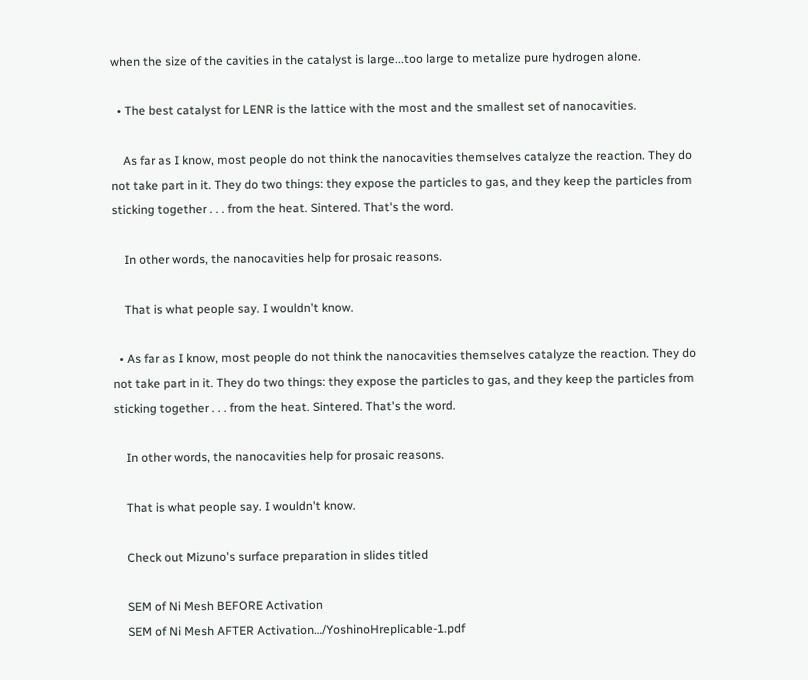when the size of the cavities in the catalyst is large...too large to metalize pure hydrogen alone.

  • The best catalyst for LENR is the lattice with the most and the smallest set of nanocavities.

    As far as I know, most people do not think the nanocavities themselves catalyze the reaction. They do not take part in it. They do two things: they expose the particles to gas, and they keep the particles from sticking together . . . from the heat. Sintered. That's the word.

    In other words, the nanocavities help for prosaic reasons.

    That is what people say. I wouldn't know.

  • As far as I know, most people do not think the nanocavities themselves catalyze the reaction. They do not take part in it. They do two things: they expose the particles to gas, and they keep the particles from sticking together . . . from the heat. Sintered. That's the word.

    In other words, the nanocavities help for prosaic reasons.

    That is what people say. I wouldn't know.

    Check out Mizuno's surface preparation in slides titled

    SEM of Ni Mesh BEFORE Activation
    SEM of Ni Mesh AFTER Activation…/YoshinoHreplicable-1.pdf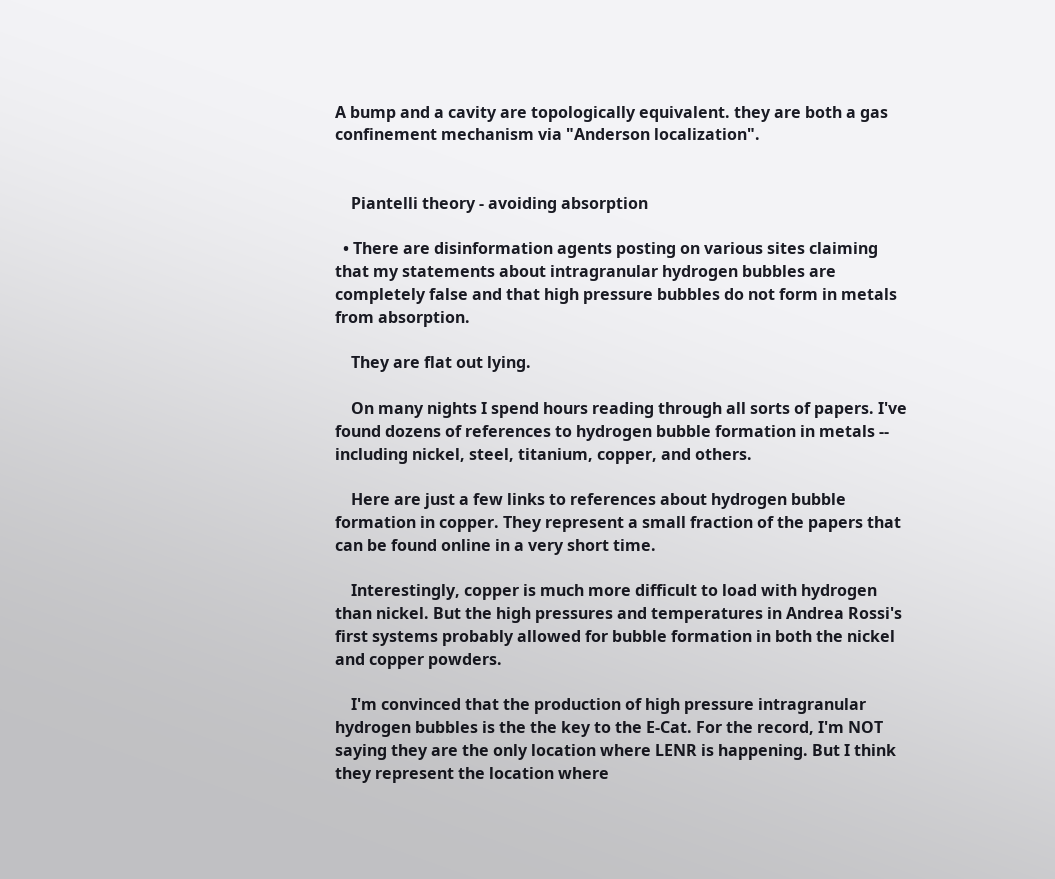A bump and a cavity are topologically equivalent. they are both a gas confinement mechanism via "Anderson localization".


    Piantelli theory - avoiding absorption

  • There are disinformation agents posting on various sites claiming that my statements about intragranular hydrogen bubbles are completely false and that high pressure bubbles do not form in metals from absorption.

    They are flat out lying.

    On many nights I spend hours reading through all sorts of papers. I've found dozens of references to hydrogen bubble formation in metals -- including nickel, steel, titanium, copper, and others.

    Here are just a few links to references about hydrogen bubble formation in copper. They represent a small fraction of the papers that can be found online in a very short time.

    Interestingly, copper is much more difficult to load with hydrogen than nickel. But the high pressures and temperatures in Andrea Rossi's first systems probably allowed for bubble formation in both the nickel and copper powders.

    I'm convinced that the production of high pressure intragranular hydrogen bubbles is the the key to the E-Cat. For the record, I'm NOT saying they are the only location where LENR is happening. But I think they represent the location where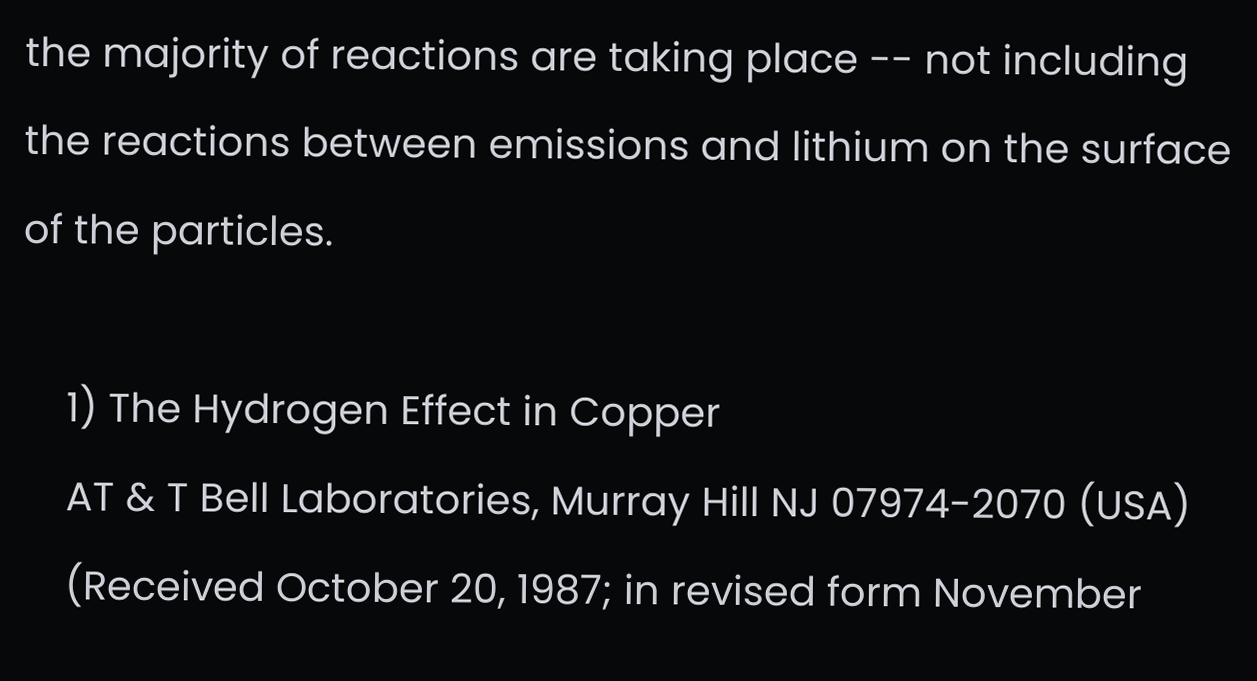the majority of reactions are taking place -- not including the reactions between emissions and lithium on the surface of the particles.

    1) The Hydrogen Effect in Copper
    AT & T Bell Laboratories, Murray Hill NJ 07974-2070 (USA)
    (Received October 20, 1987; in revised form November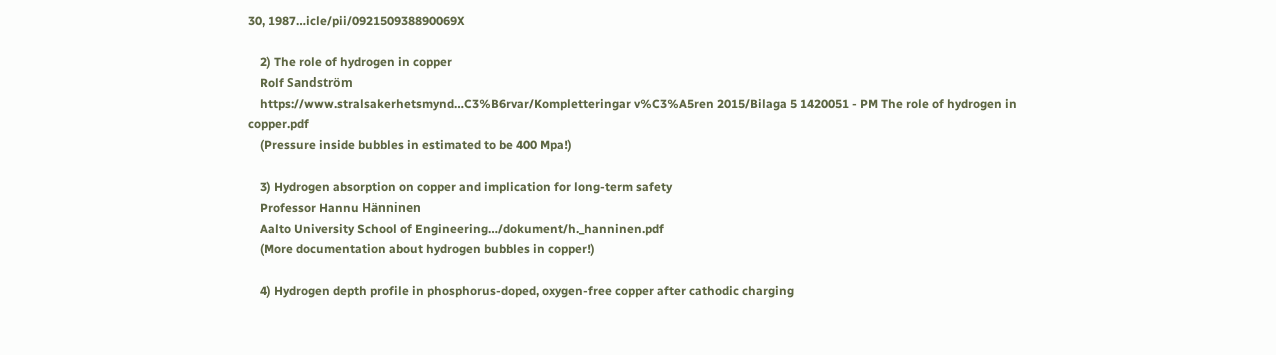30, 1987…icle/pii/092150938890069X

    2) The role of hydrogen in copper
    Rolf Sandström
    https://www.stralsakerhetsmynd…C3%B6rvar/Kompletteringar v%C3%A5ren 2015/Bilaga 5 1420051 - PM The role of hydrogen in copper.pdf
    (Pressure inside bubbles in estimated to be 400 Mpa!)

    3) Hydrogen absorption on copper and implication for long-term safety
    Professor Hannu Hänninen
    Aalto University School of Engineering…/dokument/h._hanninen.pdf
    (More documentation about hydrogen bubbles in copper!)

    4) Hydrogen depth profile in phosphorus-doped, oxygen-free copper after cathodic charging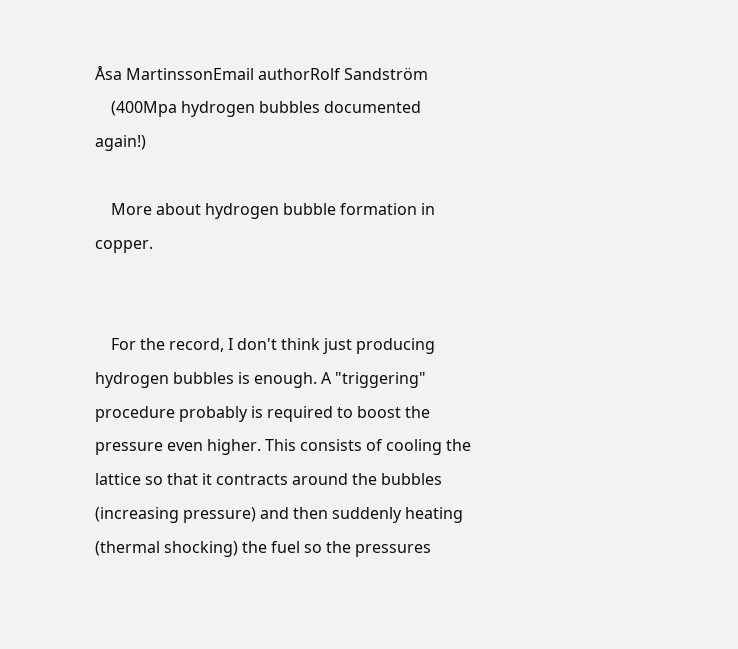Åsa MartinssonEmail authorRolf Sandström
    (400Mpa hydrogen bubbles documented again!)

    More about hydrogen bubble formation in copper.


    For the record, I don't think just producing hydrogen bubbles is enough. A "triggering" procedure probably is required to boost the pressure even higher. This consists of cooling the lattice so that it contracts around the bubbles (increasing pressure) and then suddenly heating (thermal shocking) the fuel so the pressures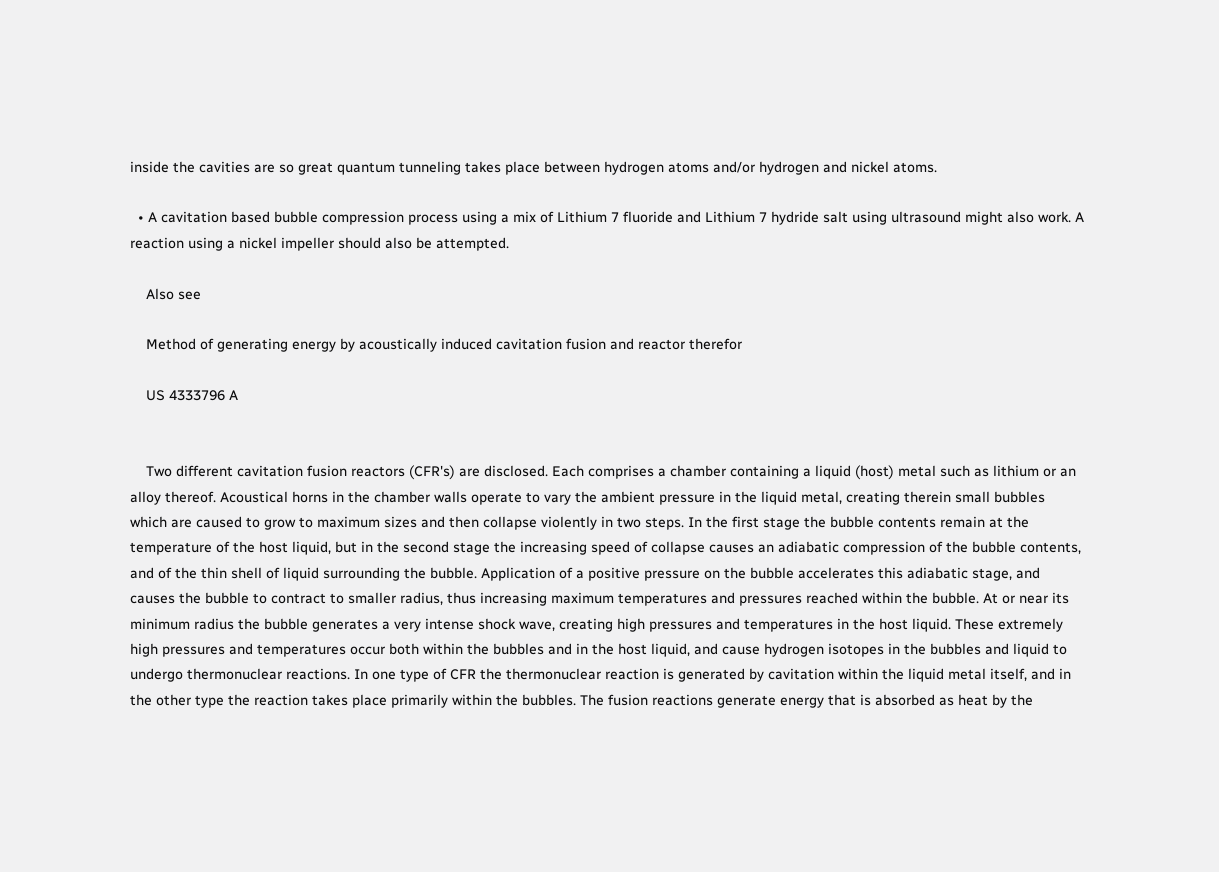inside the cavities are so great quantum tunneling takes place between hydrogen atoms and/or hydrogen and nickel atoms.

  • A cavitation based bubble compression process using a mix of Lithium 7 fluoride and Lithium 7 hydride salt using ultrasound might also work. A reaction using a nickel impeller should also be attempted.

    Also see

    Method of generating energy by acoustically induced cavitation fusion and reactor therefor

    US 4333796 A


    Two different cavitation fusion reactors (CFR's) are disclosed. Each comprises a chamber containing a liquid (host) metal such as lithium or an alloy thereof. Acoustical horns in the chamber walls operate to vary the ambient pressure in the liquid metal, creating therein small bubbles which are caused to grow to maximum sizes and then collapse violently in two steps. In the first stage the bubble contents remain at the temperature of the host liquid, but in the second stage the increasing speed of collapse causes an adiabatic compression of the bubble contents, and of the thin shell of liquid surrounding the bubble. Application of a positive pressure on the bubble accelerates this adiabatic stage, and causes the bubble to contract to smaller radius, thus increasing maximum temperatures and pressures reached within the bubble. At or near its minimum radius the bubble generates a very intense shock wave, creating high pressures and temperatures in the host liquid. These extremely high pressures and temperatures occur both within the bubbles and in the host liquid, and cause hydrogen isotopes in the bubbles and liquid to undergo thermonuclear reactions. In one type of CFR the thermonuclear reaction is generated by cavitation within the liquid metal itself, and in the other type the reaction takes place primarily within the bubbles. The fusion reactions generate energy that is absorbed as heat by the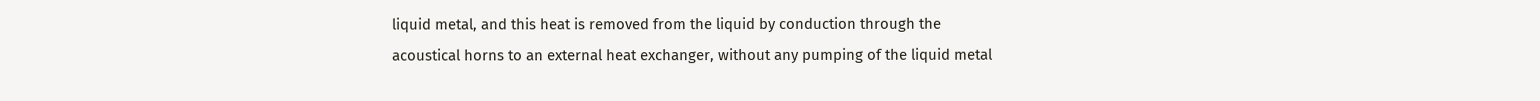liquid metal, and this heat is removed from the liquid by conduction through the acoustical horns to an external heat exchanger, without any pumping of the liquid metal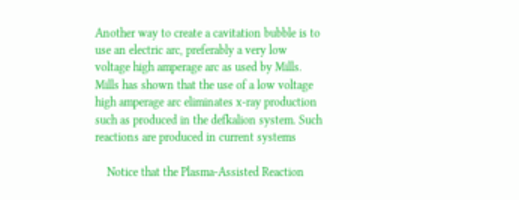Another way to create a cavitation bubble is to use an electric arc, preferably a very low voltage high amperage arc as used by Mills. Mills has shown that the use of a low voltage high amperage arc eliminates x-ray production such as produced in the defkalion system. Such reactions are produced in current systems

    Notice that the Plasma-Assisted Reaction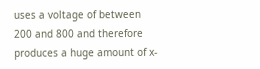uses a voltage of between 200 and 800 and therefore produces a huge amount of x-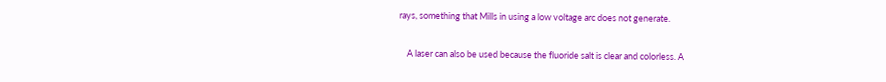rays, something that Mills in using a low voltage arc does not generate.

    A laser can also be used because the fluoride salt is clear and colorless. A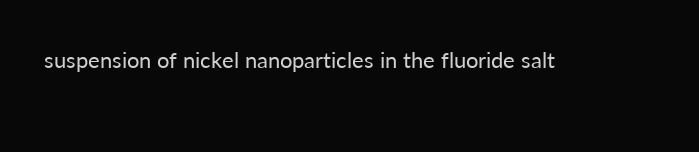suspension of nickel nanoparticles in the fluoride salt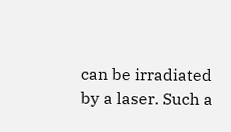can be irradiated by a laser. Such a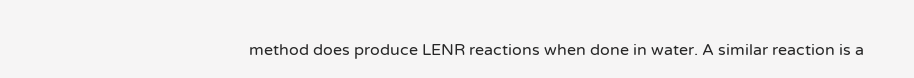method does produce LENR reactions when done in water. A similar reaction is a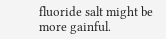fluoride salt might be more gainful.